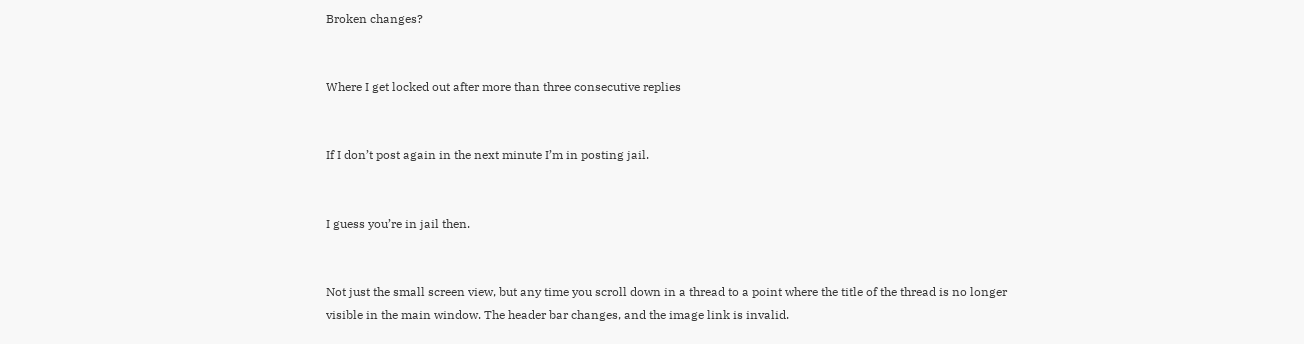Broken changes?


Where I get locked out after more than three consecutive replies


If I don’t post again in the next minute I’m in posting jail.


I guess you’re in jail then.


Not just the small screen view, but any time you scroll down in a thread to a point where the title of the thread is no longer visible in the main window. The header bar changes, and the image link is invalid.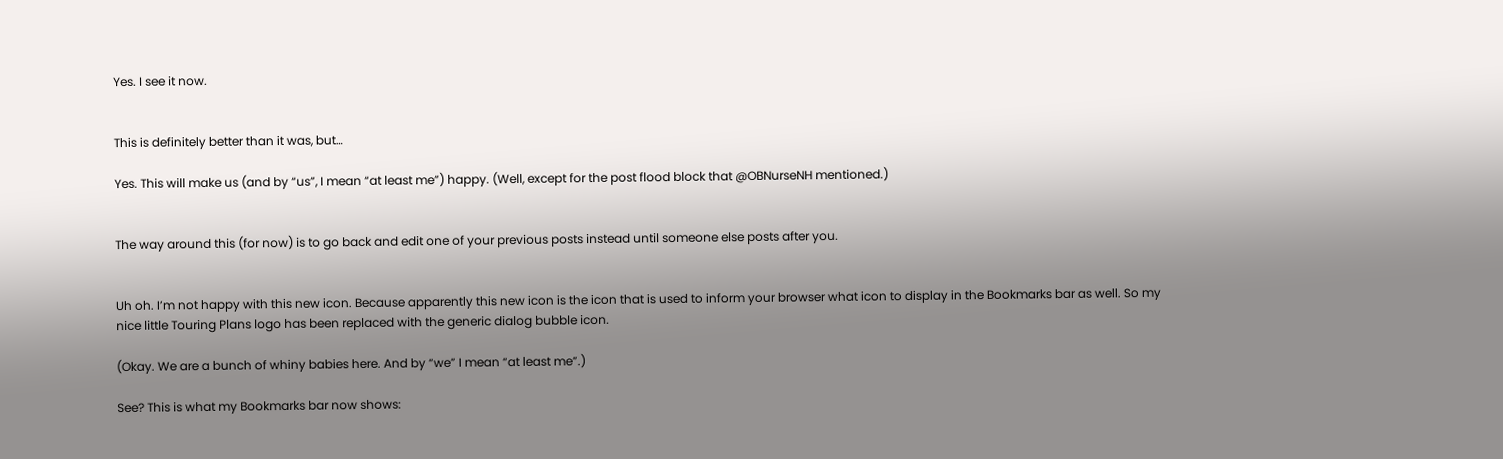Yes. I see it now.


This is definitely better than it was, but…

Yes. This will make us (and by “us”, I mean “at least me”) happy. (Well, except for the post flood block that @OBNurseNH mentioned.)


The way around this (for now) is to go back and edit one of your previous posts instead until someone else posts after you.


Uh oh. I’m not happy with this new icon. Because apparently this new icon is the icon that is used to inform your browser what icon to display in the Bookmarks bar as well. So my nice little Touring Plans logo has been replaced with the generic dialog bubble icon.

(Okay. We are a bunch of whiny babies here. And by “we” I mean “at least me”.)

See? This is what my Bookmarks bar now shows: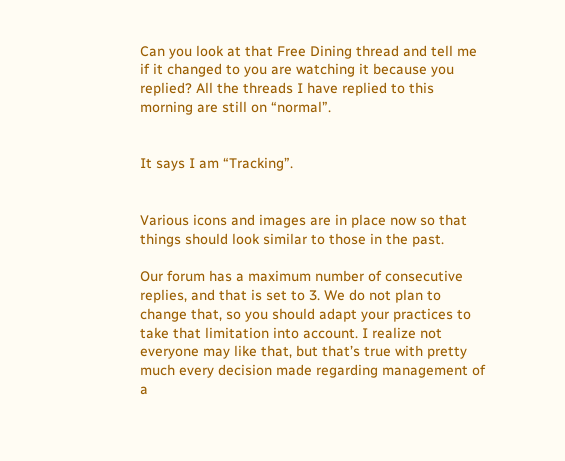Can you look at that Free Dining thread and tell me if it changed to you are watching it because you replied? All the threads I have replied to this morning are still on “normal”.


It says I am “Tracking”.


Various icons and images are in place now so that things should look similar to those in the past.

Our forum has a maximum number of consecutive replies, and that is set to 3. We do not plan to change that, so you should adapt your practices to take that limitation into account. I realize not everyone may like that, but that’s true with pretty much every decision made regarding management of a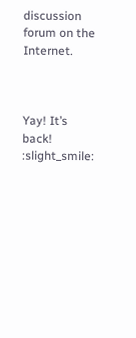discussion forum on the Internet.



Yay! It’s back! :slight_smile: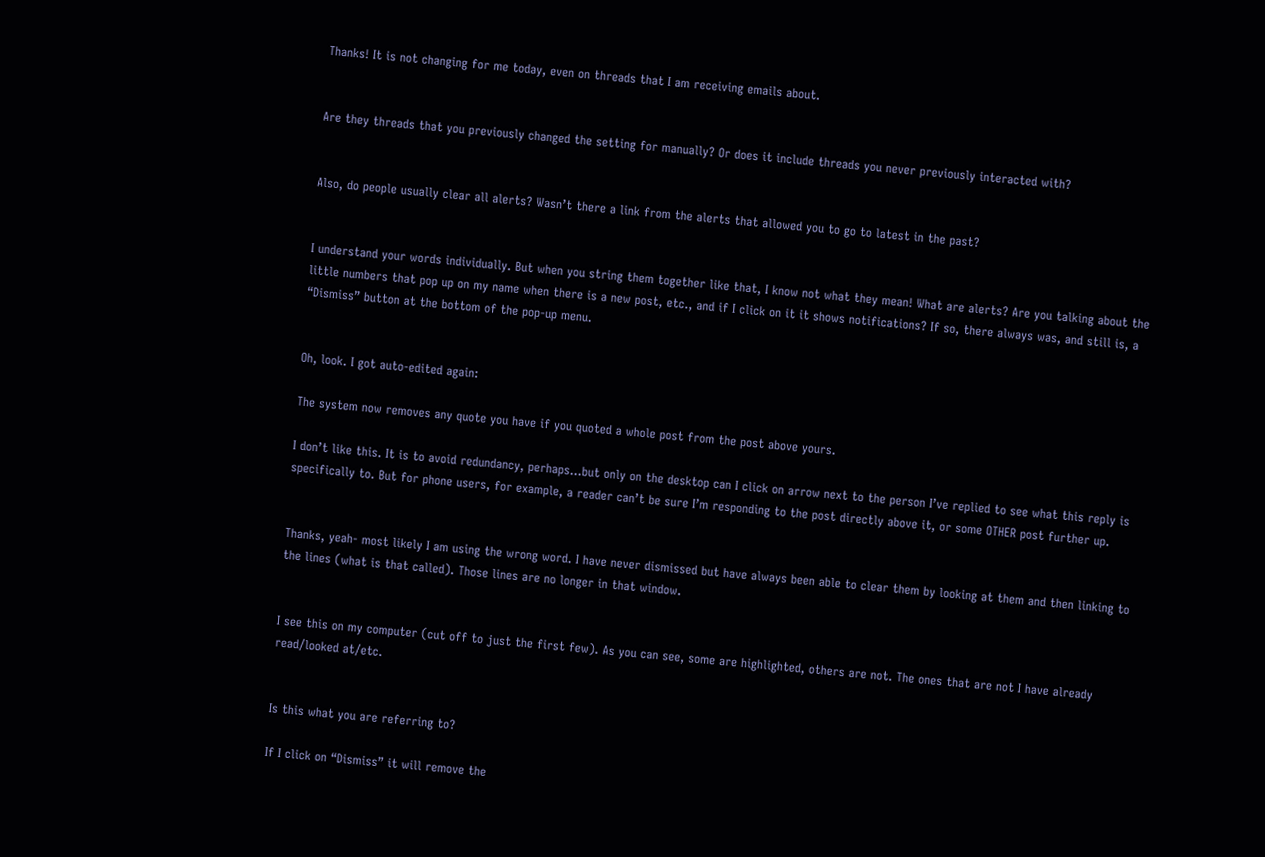Thanks! It is not changing for me today, even on threads that I am receiving emails about.


Are they threads that you previously changed the setting for manually? Or does it include threads you never previously interacted with?


Also, do people usually clear all alerts? Wasn’t there a link from the alerts that allowed you to go to latest in the past?


I understand your words individually. But when you string them together like that, I know not what they mean! What are alerts? Are you talking about the little numbers that pop up on my name when there is a new post, etc., and if I click on it it shows notifications? If so, there always was, and still is, a “Dismiss” button at the bottom of the pop-up menu.


Oh, look. I got auto-edited again:

The system now removes any quote you have if you quoted a whole post from the post above yours.

I don’t like this. It is to avoid redundancy, perhaps…but only on the desktop can I click on arrow next to the person I’ve replied to see what this reply is specifically to. But for phone users, for example, a reader can’t be sure I’m responding to the post directly above it, or some OTHER post further up.


Thanks, yeah- most likely I am using the wrong word. I have never dismissed but have always been able to clear them by looking at them and then linking to the lines (what is that called). Those lines are no longer in that window.


I see this on my computer (cut off to just the first few). As you can see, some are highlighted, others are not. The ones that are not I have already read/looked at/etc.


Is this what you are referring to?

If I click on “Dismiss” it will remove the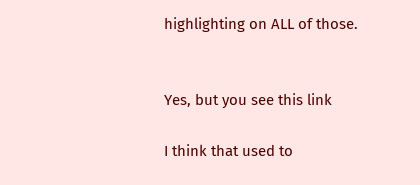highlighting on ALL of those.


Yes, but you see this link

I think that used to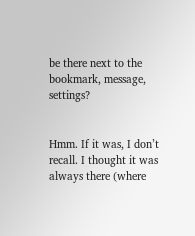be there next to the bookmark, message, settings?


Hmm. If it was, I don’t recall. I thought it was always there (where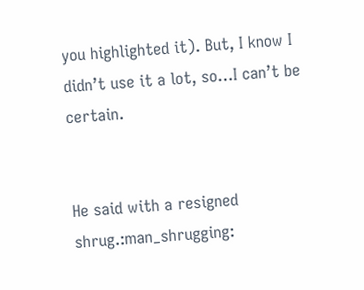you highlighted it). But, I know I didn’t use it a lot, so…I can’t be certain.


He said with a resigned shrug.:man_shrugging: